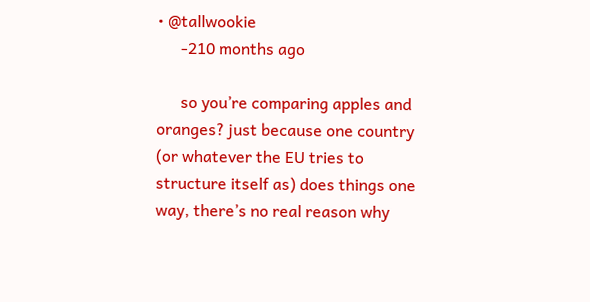• @tallwookie
      -210 months ago

      so you’re comparing apples and oranges? just because one country (or whatever the EU tries to structure itself as) does things one way, there’s no real reason why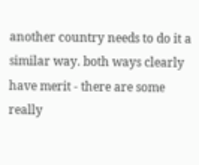another country needs to do it a similar way. both ways clearly have merit - there are some really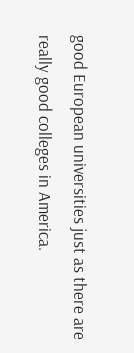good European universities just as there are really good colleges in America.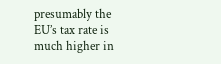presumably the EU’s tax rate is much higher in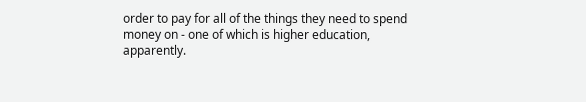order to pay for all of the things they need to spend money on - one of which is higher education, apparently.